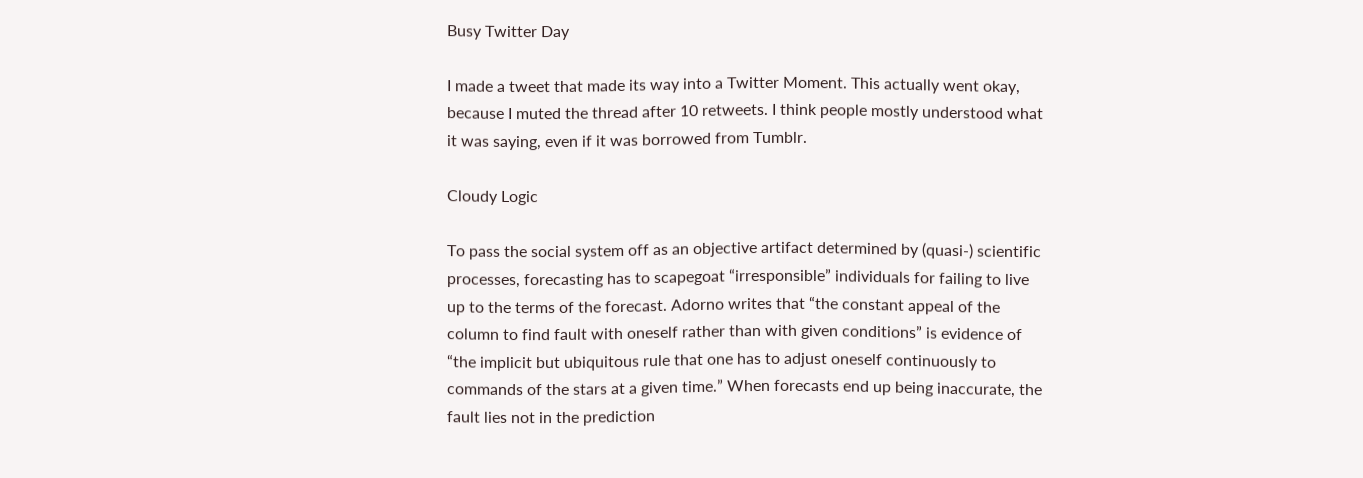Busy Twitter Day

I made a tweet that made its way into a Twitter Moment. This actually went okay, because I muted the thread after 10 retweets. I think people mostly understood what it was saying, even if it was borrowed from Tumblr.

Cloudy Logic

To pass the social system off as an objective artifact determined by (quasi-) scientific processes, forecasting has to scapegoat “irresponsible” individuals for failing to live up to the terms of the forecast. Adorno writes that “the constant appeal of the column to find fault with oneself rather than with given conditions” is evidence of “the implicit but ubiquitous rule that one has to adjust oneself continuously to commands of the stars at a given time.” When forecasts end up being inaccurate, the fault lies not in the prediction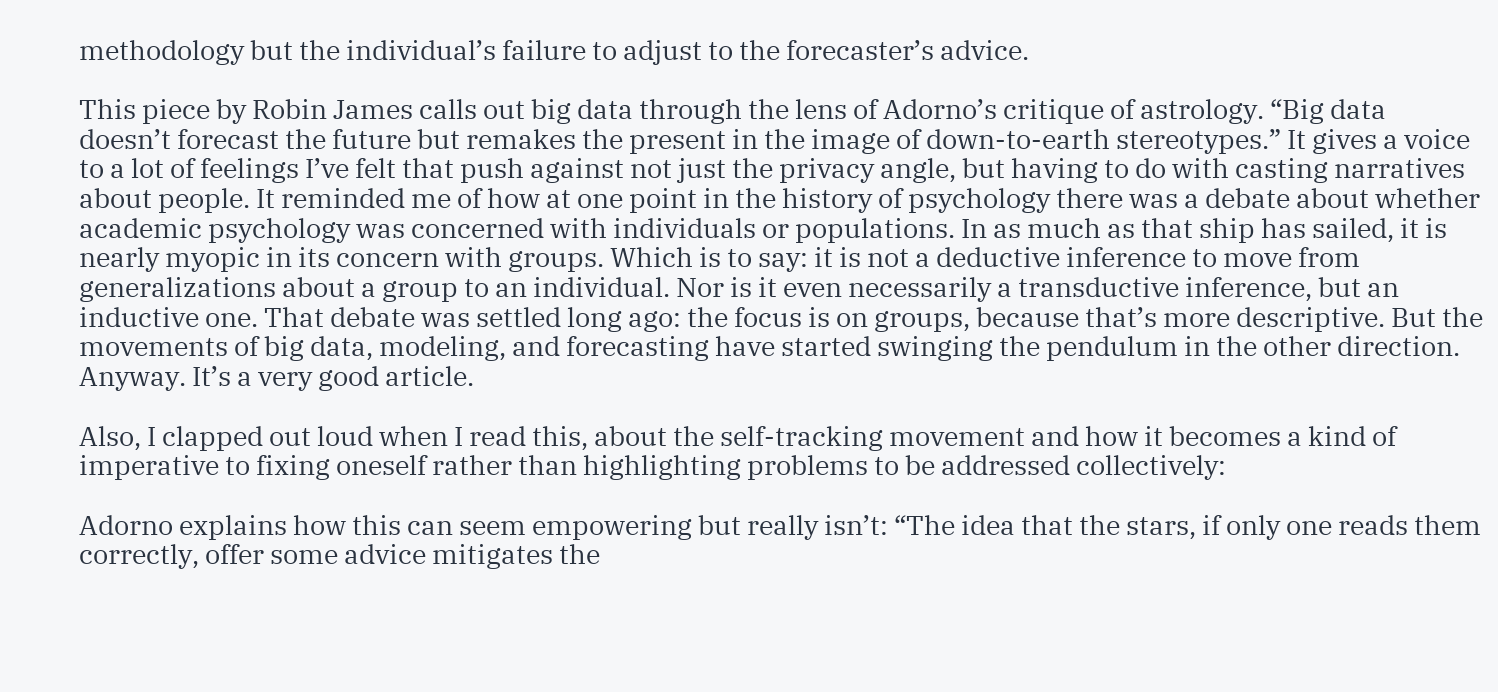methodology but the individual’s failure to adjust to the forecaster’s advice.

This piece by Robin James calls out big data through the lens of Adorno’s critique of astrology. “Big data doesn’t forecast the future but remakes the present in the image of down-to-earth stereotypes.” It gives a voice to a lot of feelings I’ve felt that push against not just the privacy angle, but having to do with casting narratives about people. It reminded me of how at one point in the history of psychology there was a debate about whether academic psychology was concerned with individuals or populations. In as much as that ship has sailed, it is nearly myopic in its concern with groups. Which is to say: it is not a deductive inference to move from generalizations about a group to an individual. Nor is it even necessarily a transductive inference, but an inductive one. That debate was settled long ago: the focus is on groups, because that’s more descriptive. But the movements of big data, modeling, and forecasting have started swinging the pendulum in the other direction. Anyway. It’s a very good article.

Also, I clapped out loud when I read this, about the self-tracking movement and how it becomes a kind of imperative to fixing oneself rather than highlighting problems to be addressed collectively:

Adorno explains how this can seem empowering but really isn’t: “The idea that the stars, if only one reads them correctly, offer some advice mitigates the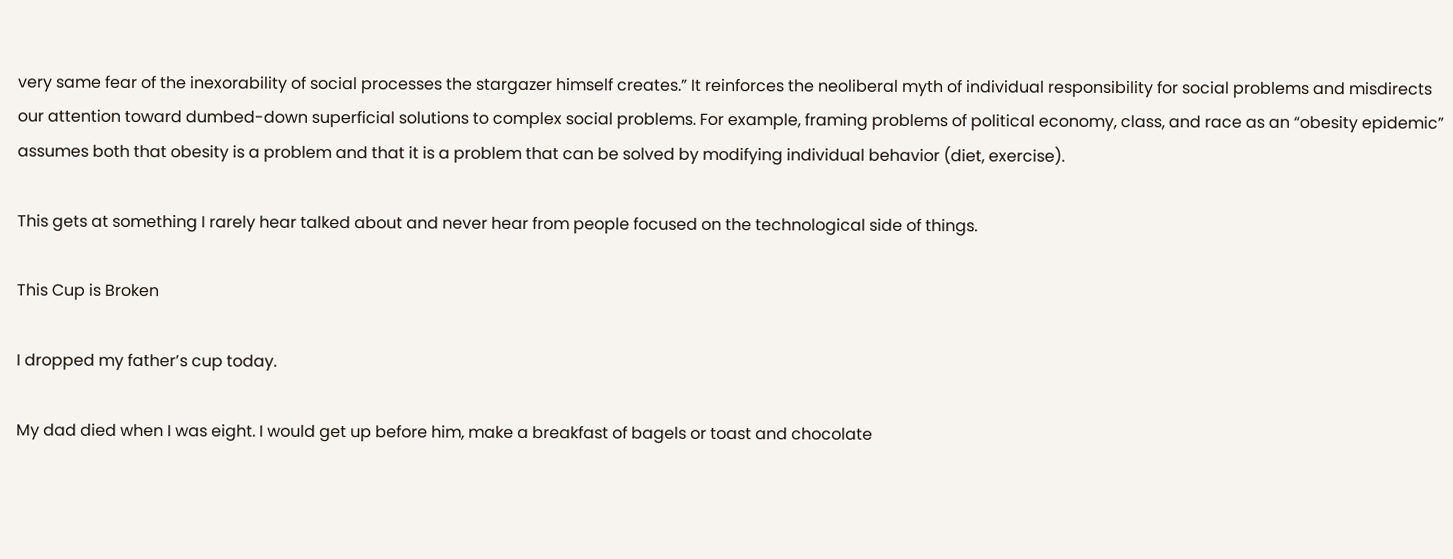very same fear of the inexorability of social processes the stargazer himself creates.” It reinforces the neoliberal myth of individual responsibility for social problems and misdirects our attention toward dumbed-down superficial solutions to complex social problems. For example, framing problems of political economy, class, and race as an “obesity epidemic” assumes both that obesity is a problem and that it is a problem that can be solved by modifying individual behavior (diet, exercise).

This gets at something I rarely hear talked about and never hear from people focused on the technological side of things.

This Cup is Broken

I dropped my father’s cup today.

My dad died when I was eight. I would get up before him, make a breakfast of bagels or toast and chocolate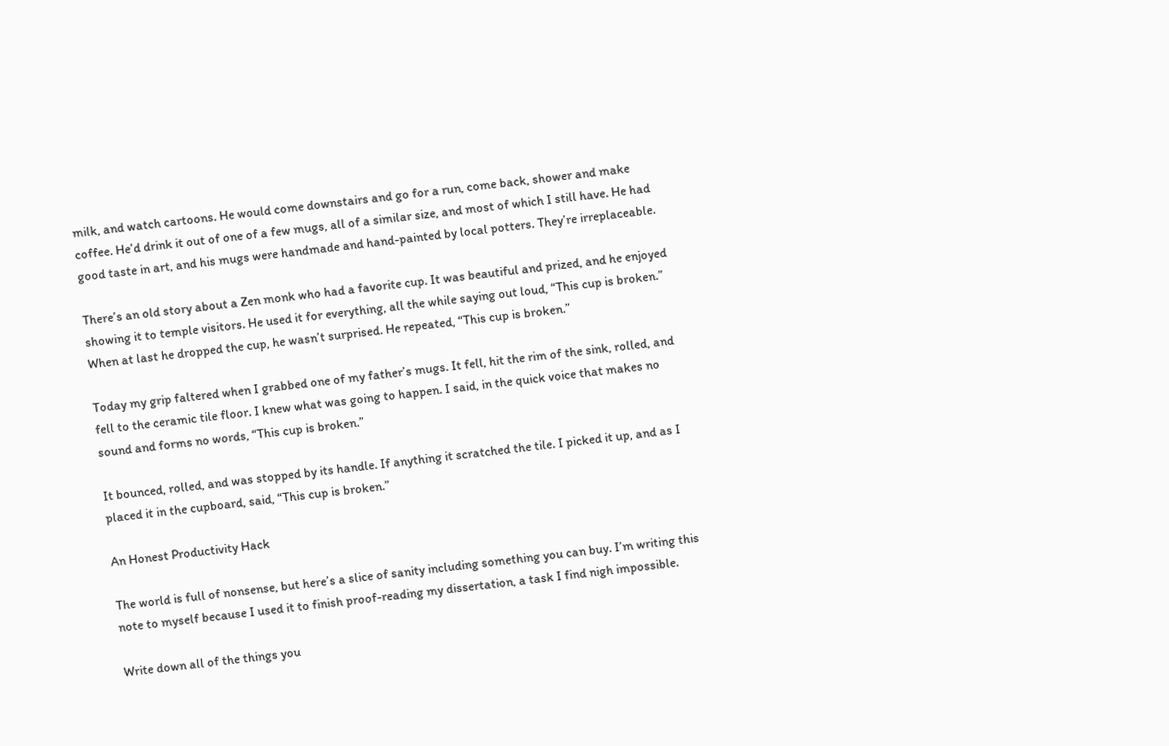milk, and watch cartoons. He would come downstairs and go for a run, come back, shower and make coffee. He’d drink it out of one of a few mugs, all of a similar size, and most of which I still have. He had good taste in art, and his mugs were handmade and hand-painted by local potters. They’re irreplaceable.

There’s an old story about a Zen monk who had a favorite cup. It was beautiful and prized, and he enjoyed showing it to temple visitors. He used it for everything, all the while saying out loud, “This cup is broken.” When at last he dropped the cup, he wasn’t surprised. He repeated, “This cup is broken.”

Today my grip faltered when I grabbed one of my father’s mugs. It fell, hit the rim of the sink, rolled, and fell to the ceramic tile floor. I knew what was going to happen. I said, in the quick voice that makes no sound and forms no words, “This cup is broken.”

It bounced, rolled, and was stopped by its handle. If anything it scratched the tile. I picked it up, and as I placed it in the cupboard, said, “This cup is broken.”

An Honest Productivity Hack

The world is full of nonsense, but here’s a slice of sanity including something you can buy. I’m writing this note to myself because I used it to finish proof-reading my dissertation, a task I find nigh impossible.

Write down all of the things you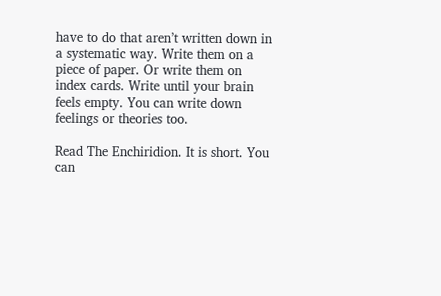have to do that aren’t written down in a systematic way. Write them on a piece of paper. Or write them on index cards. Write until your brain feels empty. You can write down feelings or theories too.

Read The Enchiridion. It is short. You can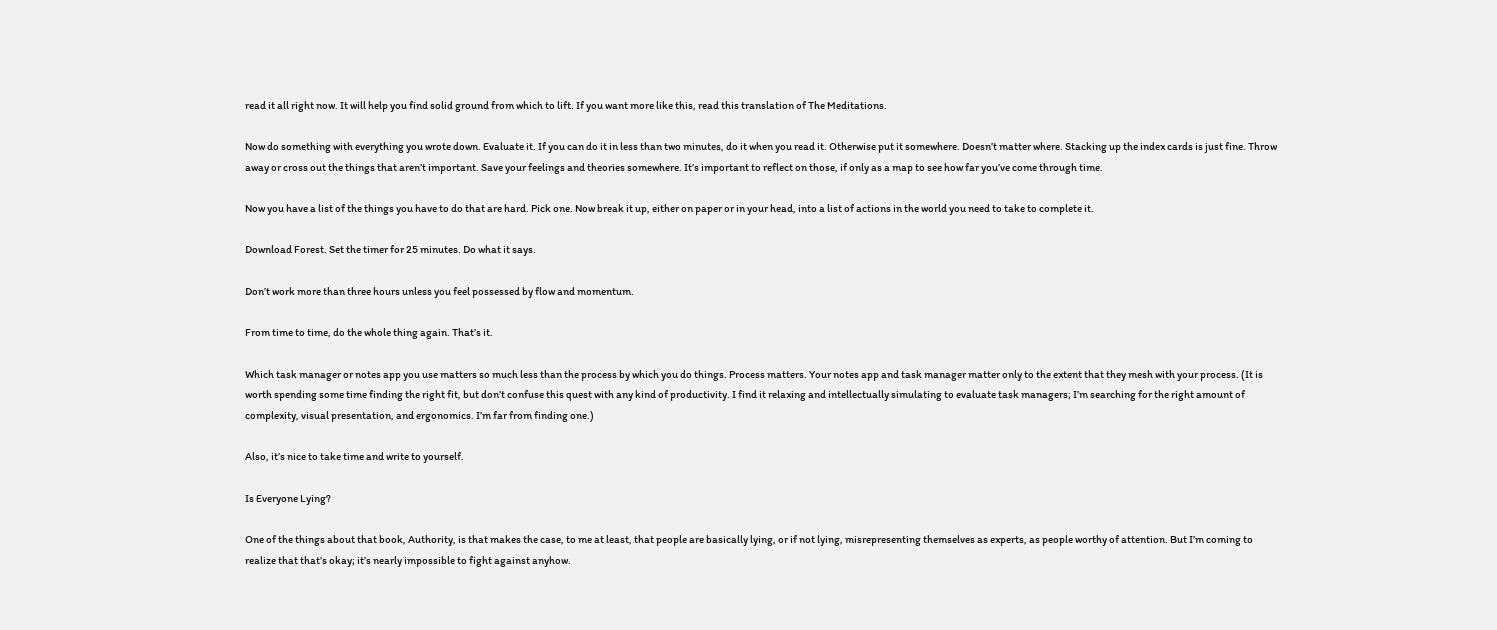read it all right now. It will help you find solid ground from which to lift. If you want more like this, read this translation of The Meditations.

Now do something with everything you wrote down. Evaluate it. If you can do it in less than two minutes, do it when you read it. Otherwise put it somewhere. Doesn’t matter where. Stacking up the index cards is just fine. Throw away or cross out the things that aren’t important. Save your feelings and theories somewhere. It’s important to reflect on those, if only as a map to see how far you’ve come through time.

Now you have a list of the things you have to do that are hard. Pick one. Now break it up, either on paper or in your head, into a list of actions in the world you need to take to complete it.

Download Forest. Set the timer for 25 minutes. Do what it says.

Don’t work more than three hours unless you feel possessed by flow and momentum.

From time to time, do the whole thing again. That’s it.

Which task manager or notes app you use matters so much less than the process by which you do things. Process matters. Your notes app and task manager matter only to the extent that they mesh with your process. (It is worth spending some time finding the right fit, but don’t confuse this quest with any kind of productivity. I find it relaxing and intellectually simulating to evaluate task managers; I’m searching for the right amount of complexity, visual presentation, and ergonomics. I’m far from finding one.)

Also, it’s nice to take time and write to yourself.

Is Everyone Lying?

One of the things about that book, Authority, is that makes the case, to me at least, that people are basically lying, or if not lying, misrepresenting themselves as experts, as people worthy of attention. But I’m coming to realize that that’s okay; it’s nearly impossible to fight against anyhow.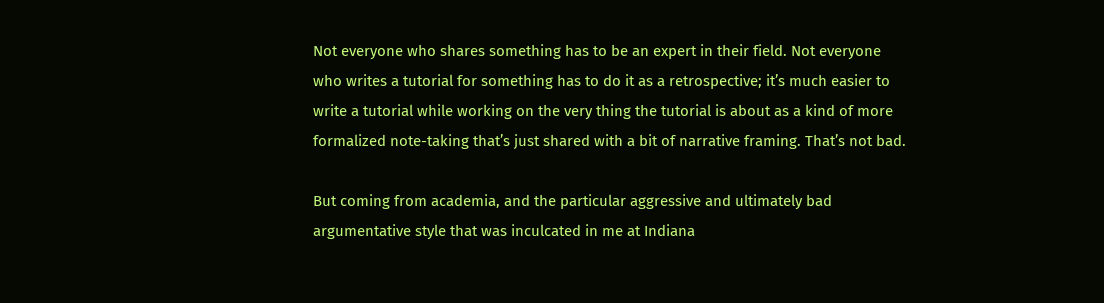Not everyone who shares something has to be an expert in their field. Not everyone who writes a tutorial for something has to do it as a retrospective; it’s much easier to write a tutorial while working on the very thing the tutorial is about as a kind of more formalized note-taking that’s just shared with a bit of narrative framing. That’s not bad.

But coming from academia, and the particular aggressive and ultimately bad argumentative style that was inculcated in me at Indiana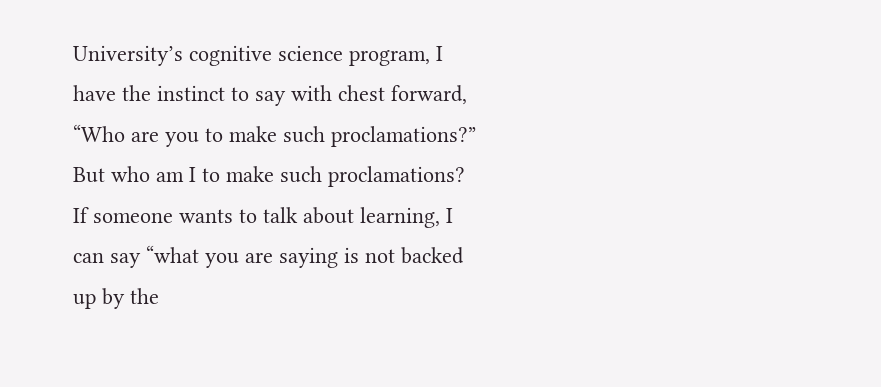University’s cognitive science program, I have the instinct to say with chest forward, “Who are you to make such proclamations?” But who am I to make such proclamations? If someone wants to talk about learning, I can say “what you are saying is not backed up by the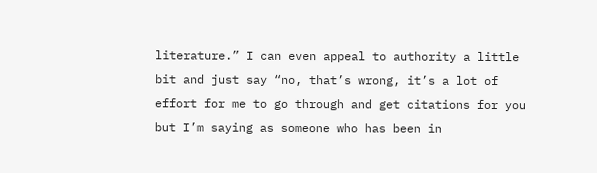literature.” I can even appeal to authority a little bit and just say “no, that’s wrong, it’s a lot of effort for me to go through and get citations for you but I’m saying as someone who has been in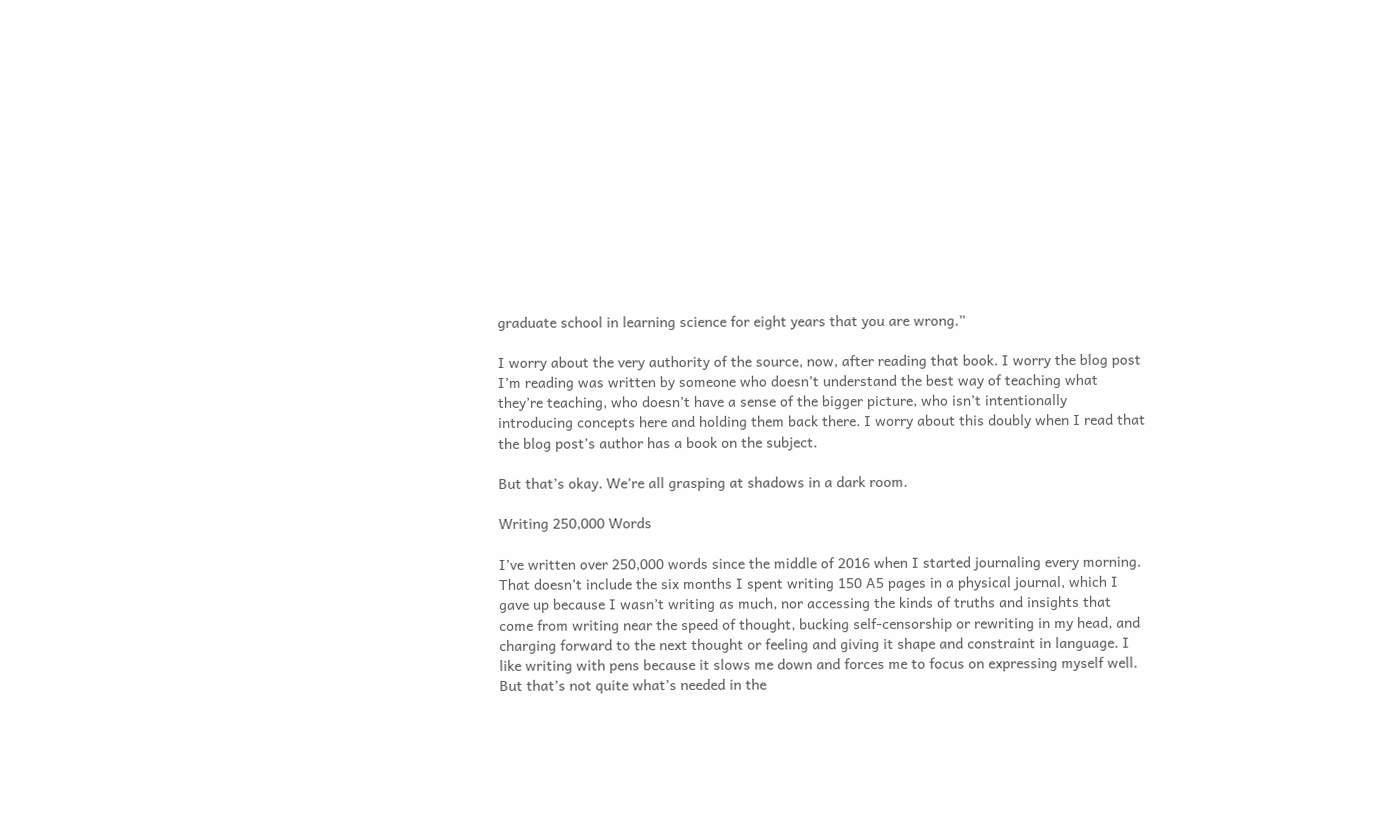graduate school in learning science for eight years that you are wrong.”

I worry about the very authority of the source, now, after reading that book. I worry the blog post I’m reading was written by someone who doesn’t understand the best way of teaching what they’re teaching, who doesn’t have a sense of the bigger picture, who isn’t intentionally introducing concepts here and holding them back there. I worry about this doubly when I read that the blog post’s author has a book on the subject.

But that’s okay. We’re all grasping at shadows in a dark room.

Writing 250,000 Words

I’ve written over 250,000 words since the middle of 2016 when I started journaling every morning. That doesn’t include the six months I spent writing 150 A5 pages in a physical journal, which I gave up because I wasn’t writing as much, nor accessing the kinds of truths and insights that come from writing near the speed of thought, bucking self-censorship or rewriting in my head, and charging forward to the next thought or feeling and giving it shape and constraint in language. I like writing with pens because it slows me down and forces me to focus on expressing myself well. But that’s not quite what’s needed in the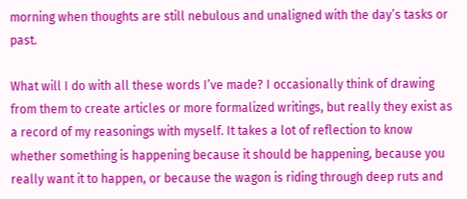morning when thoughts are still nebulous and unaligned with the day’s tasks or past.

What will I do with all these words I’ve made? I occasionally think of drawing from them to create articles or more formalized writings, but really they exist as a record of my reasonings with myself. It takes a lot of reflection to know whether something is happening because it should be happening, because you really want it to happen, or because the wagon is riding through deep ruts and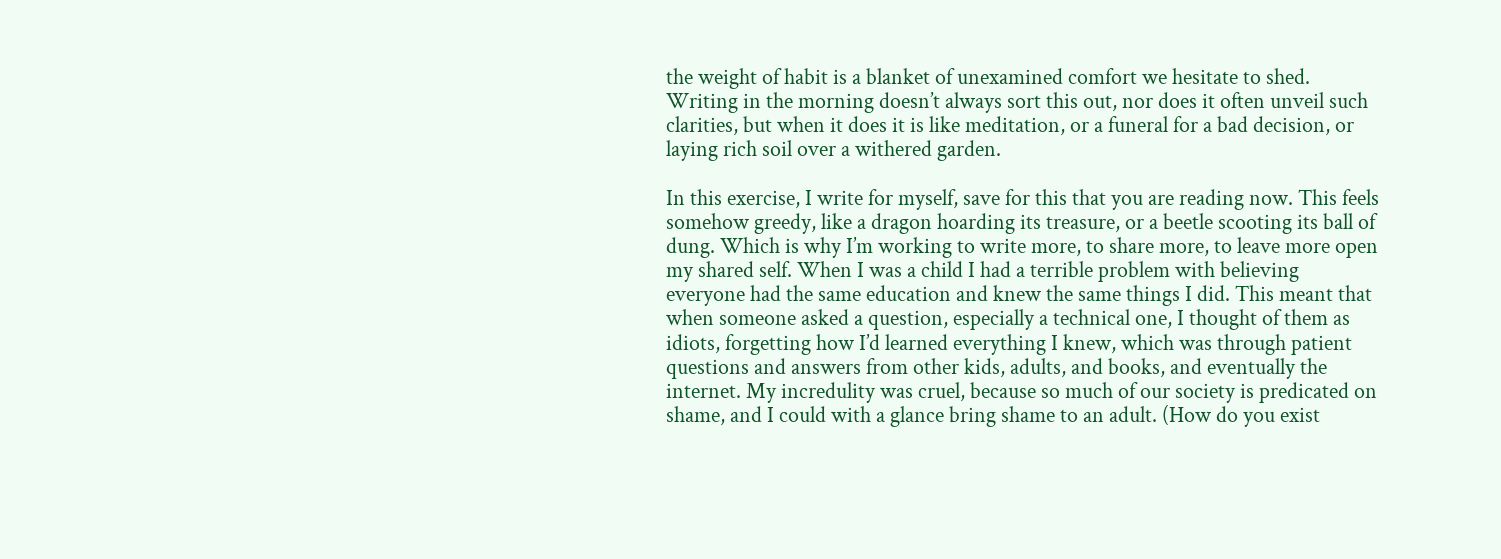the weight of habit is a blanket of unexamined comfort we hesitate to shed. Writing in the morning doesn’t always sort this out, nor does it often unveil such clarities, but when it does it is like meditation, or a funeral for a bad decision, or laying rich soil over a withered garden.

In this exercise, I write for myself, save for this that you are reading now. This feels somehow greedy, like a dragon hoarding its treasure, or a beetle scooting its ball of dung. Which is why I’m working to write more, to share more, to leave more open my shared self. When I was a child I had a terrible problem with believing everyone had the same education and knew the same things I did. This meant that when someone asked a question, especially a technical one, I thought of them as idiots, forgetting how I’d learned everything I knew, which was through patient questions and answers from other kids, adults, and books, and eventually the internet. My incredulity was cruel, because so much of our society is predicated on shame, and I could with a glance bring shame to an adult. (How do you exist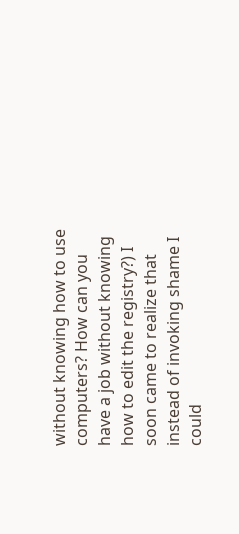without knowing how to use computers? How can you have a job without knowing how to edit the registry?) I soon came to realize that instead of invoking shame I could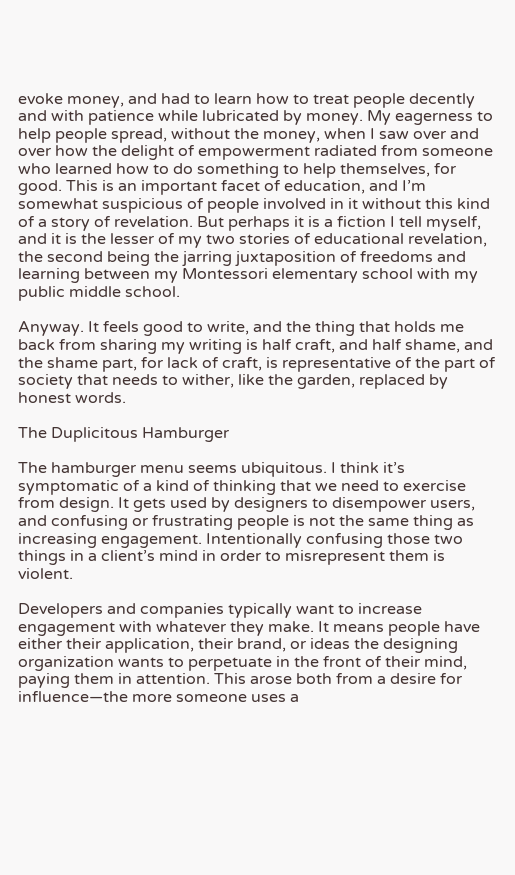evoke money, and had to learn how to treat people decently and with patience while lubricated by money. My eagerness to help people spread, without the money, when I saw over and over how the delight of empowerment radiated from someone who learned how to do something to help themselves, for good. This is an important facet of education, and I’m somewhat suspicious of people involved in it without this kind of a story of revelation. But perhaps it is a fiction I tell myself, and it is the lesser of my two stories of educational revelation, the second being the jarring juxtaposition of freedoms and learning between my Montessori elementary school with my public middle school.

Anyway. It feels good to write, and the thing that holds me back from sharing my writing is half craft, and half shame, and the shame part, for lack of craft, is representative of the part of society that needs to wither, like the garden, replaced by honest words.

The Duplicitous Hamburger

The hamburger menu seems ubiquitous. I think it’s symptomatic of a kind of thinking that we need to exercise from design. It gets used by designers to disempower users, and confusing or frustrating people is not the same thing as increasing engagement. Intentionally confusing those two things in a client’s mind in order to misrepresent them is violent.

Developers and companies typically want to increase engagement with whatever they make. It means people have either their application, their brand, or ideas the designing organization wants to perpetuate in the front of their mind, paying them in attention. This arose both from a desire for influence—the more someone uses a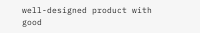well-designed product with good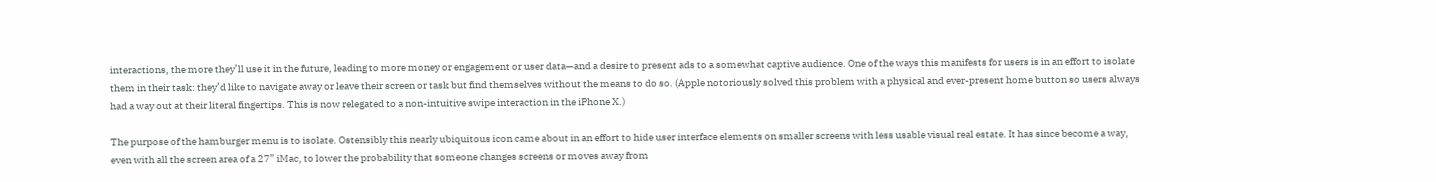interactions, the more they’ll use it in the future, leading to more money or engagement or user data—and a desire to present ads to a somewhat captive audience. One of the ways this manifests for users is in an effort to isolate them in their task: they’d like to navigate away or leave their screen or task but find themselves without the means to do so. (Apple notoriously solved this problem with a physical and ever-present home button so users always had a way out at their literal fingertips. This is now relegated to a non-intuitive swipe interaction in the iPhone X.)

The purpose of the hamburger menu is to isolate. Ostensibly this nearly ubiquitous icon came about in an effort to hide user interface elements on smaller screens with less usable visual real estate. It has since become a way, even with all the screen area of a 27” iMac, to lower the probability that someone changes screens or moves away from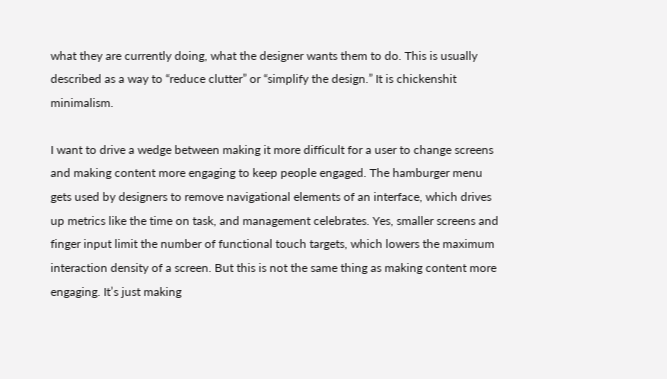what they are currently doing, what the designer wants them to do. This is usually described as a way to “reduce clutter” or “simplify the design.” It is chickenshit minimalism.

I want to drive a wedge between making it more difficult for a user to change screens and making content more engaging to keep people engaged. The hamburger menu gets used by designers to remove navigational elements of an interface, which drives up metrics like the time on task, and management celebrates. Yes, smaller screens and finger input limit the number of functional touch targets, which lowers the maximum interaction density of a screen. But this is not the same thing as making content more engaging. It’s just making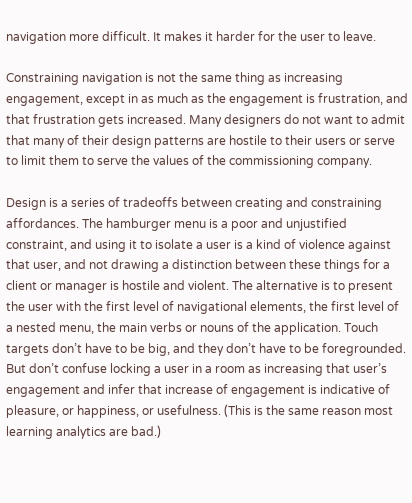navigation more difficult. It makes it harder for the user to leave.

Constraining navigation is not the same thing as increasing engagement, except in as much as the engagement is frustration, and that frustration gets increased. Many designers do not want to admit that many of their design patterns are hostile to their users or serve to limit them to serve the values of the commissioning company.

Design is a series of tradeoffs between creating and constraining affordances. The hamburger menu is a poor and unjustified constraint, and using it to isolate a user is a kind of violence against that user, and not drawing a distinction between these things for a client or manager is hostile and violent. The alternative is to present the user with the first level of navigational elements, the first level of a nested menu, the main verbs or nouns of the application. Touch targets don’t have to be big, and they don’t have to be foregrounded. But don’t confuse locking a user in a room as increasing that user’s engagement and infer that increase of engagement is indicative of pleasure, or happiness, or usefulness. (This is the same reason most learning analytics are bad.)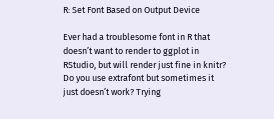R: Set Font Based on Output Device

Ever had a troublesome font in R that doesn’t want to render to ggplot in RStudio, but will render just fine in knitr? Do you use extrafont but sometimes it just doesn’t work? Trying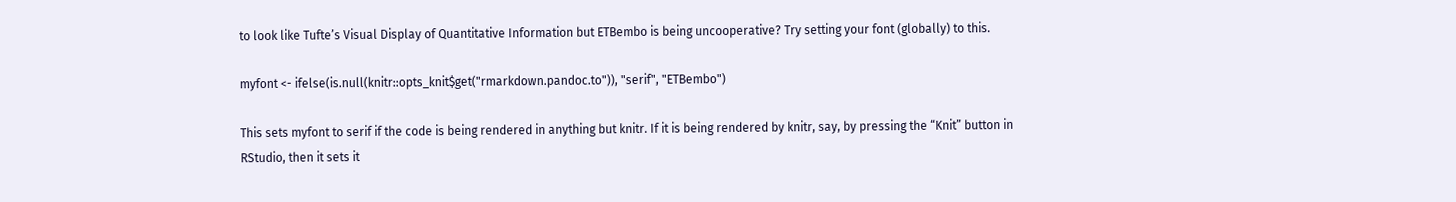to look like Tufte’s Visual Display of Quantitative Information but ETBembo is being uncooperative? Try setting your font (globally) to this.

myfont <- ifelse(is.null(knitr::opts_knit$get("rmarkdown.pandoc.to")), "serif", "ETBembo")

This sets myfont to serif if the code is being rendered in anything but knitr. If it is being rendered by knitr, say, by pressing the “Knit” button in RStudio, then it sets it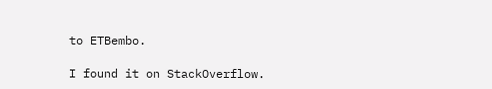to ETBembo.

I found it on StackOverflow.